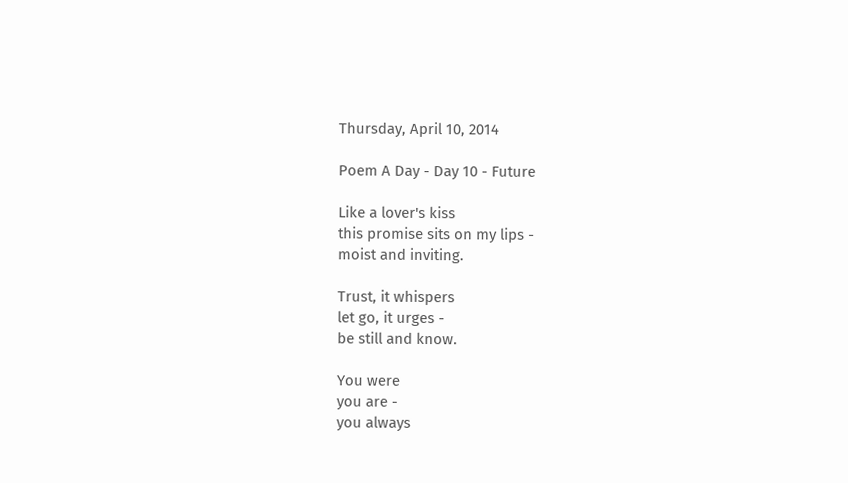Thursday, April 10, 2014

Poem A Day - Day 10 - Future

Like a lover's kiss
this promise sits on my lips -
moist and inviting.

Trust, it whispers
let go, it urges -
be still and know.

You were
you are -
you always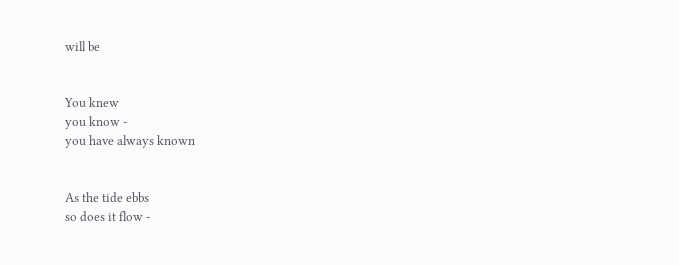will be


You knew
you know -
you have always known


As the tide ebbs
so does it flow -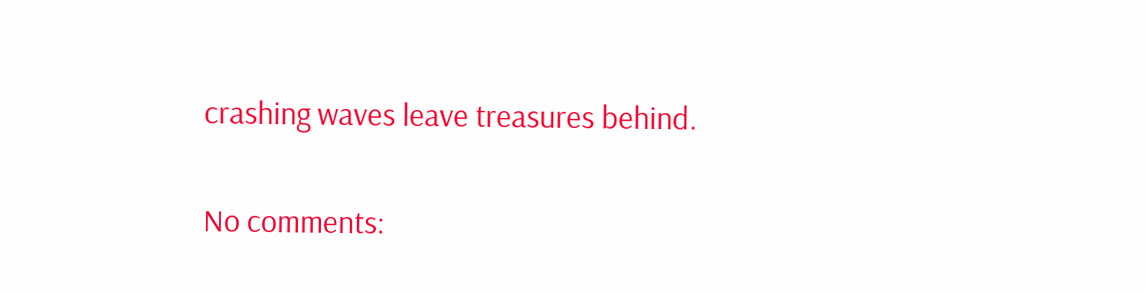crashing waves leave treasures behind.

No comments: